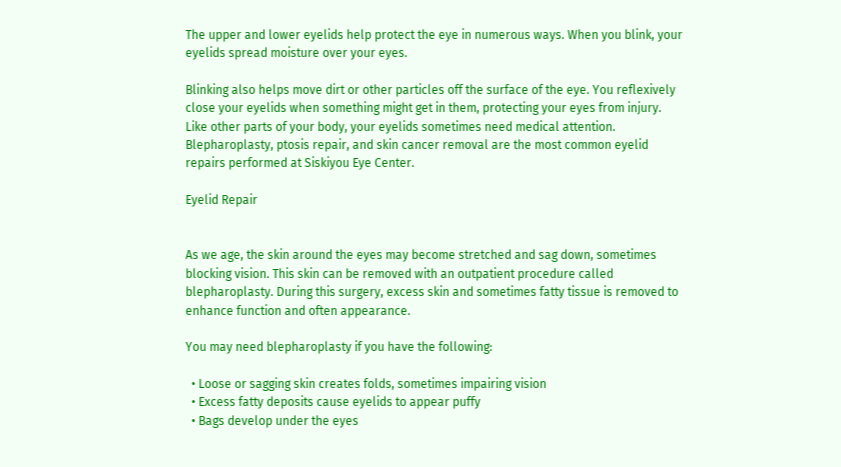The upper and lower eyelids help protect the eye in numerous ways. When you blink, your eyelids spread moisture over your eyes.

Blinking also helps move dirt or other particles off the surface of the eye. You reflexively close your eyelids when something might get in them, protecting your eyes from injury. Like other parts of your body, your eyelids sometimes need medical attention. Blepharoplasty, ptosis repair, and skin cancer removal are the most common eyelid repairs performed at Siskiyou Eye Center.

Eyelid Repair


As we age, the skin around the eyes may become stretched and sag down, sometimes blocking vision. This skin can be removed with an outpatient procedure called blepharoplasty. During this surgery, excess skin and sometimes fatty tissue is removed to enhance function and often appearance.

You may need blepharoplasty if you have the following:

  • Loose or sagging skin creates folds, sometimes impairing vision
  • Excess fatty deposits cause eyelids to appear puffy
  • Bags develop under the eyes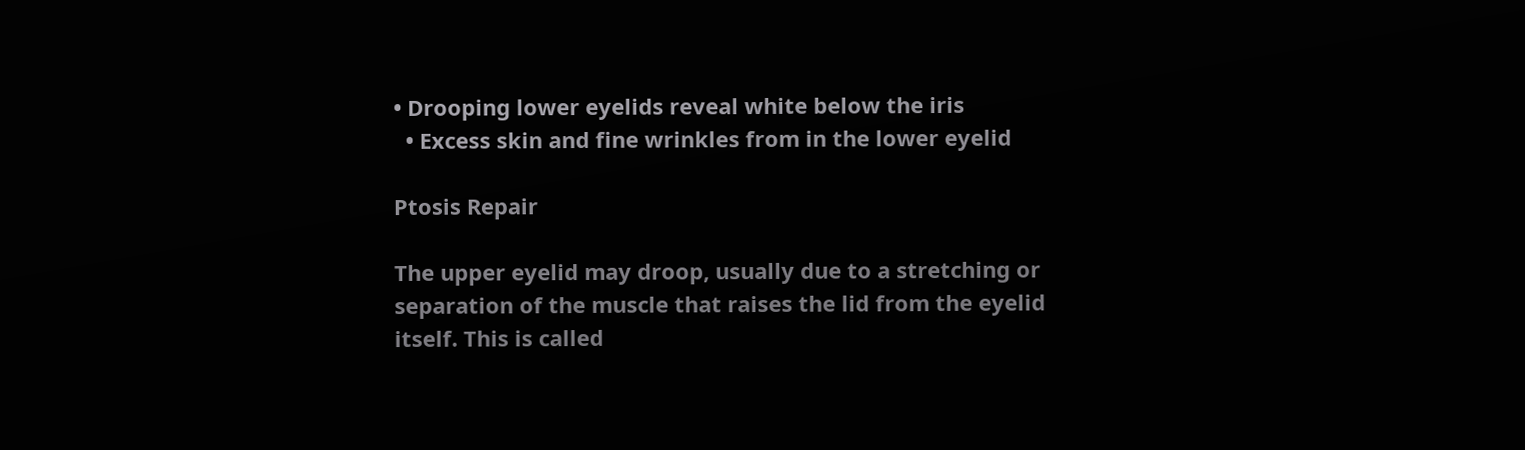• Drooping lower eyelids reveal white below the iris
  • Excess skin and fine wrinkles from in the lower eyelid

Ptosis Repair

The upper eyelid may droop, usually due to a stretching or separation of the muscle that raises the lid from the eyelid itself. This is called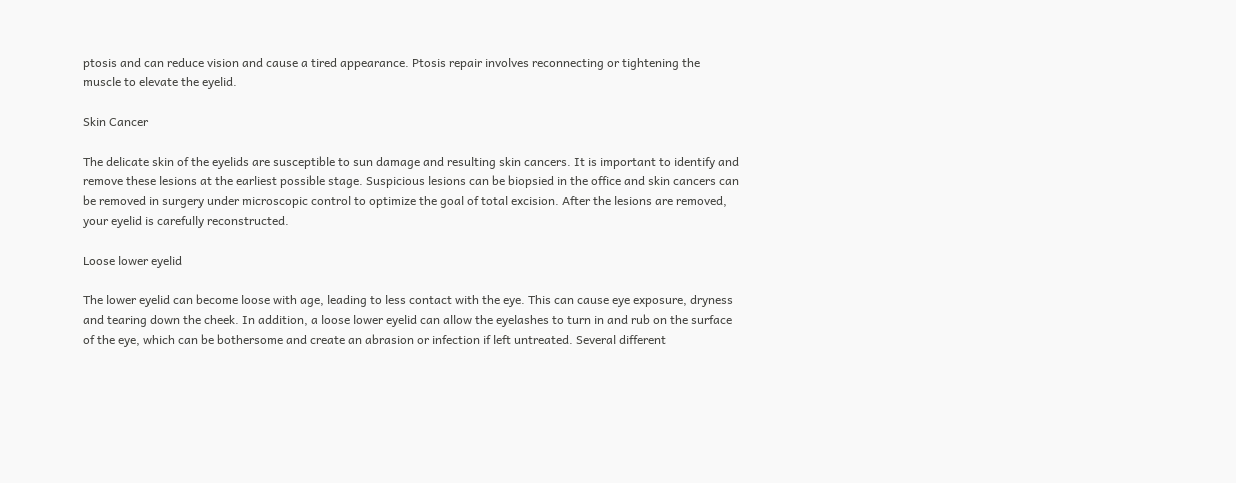ptosis and can reduce vision and cause a tired appearance. Ptosis repair involves reconnecting or tightening the muscle to elevate the eyelid.

Skin Cancer

The delicate skin of the eyelids are susceptible to sun damage and resulting skin cancers. It is important to identify and remove these lesions at the earliest possible stage. Suspicious lesions can be biopsied in the office and skin cancers can be removed in surgery under microscopic control to optimize the goal of total excision. After the lesions are removed, your eyelid is carefully reconstructed.

Loose lower eyelid

The lower eyelid can become loose with age, leading to less contact with the eye. This can cause eye exposure, dryness and tearing down the cheek. In addition, a loose lower eyelid can allow the eyelashes to turn in and rub on the surface of the eye, which can be bothersome and create an abrasion or infection if left untreated. Several different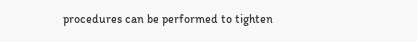procedures can be performed to tighten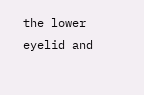the lower eyelid and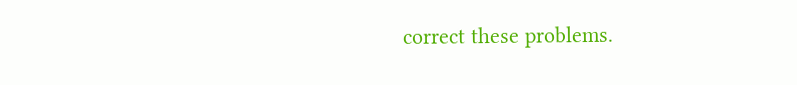correct these problems.